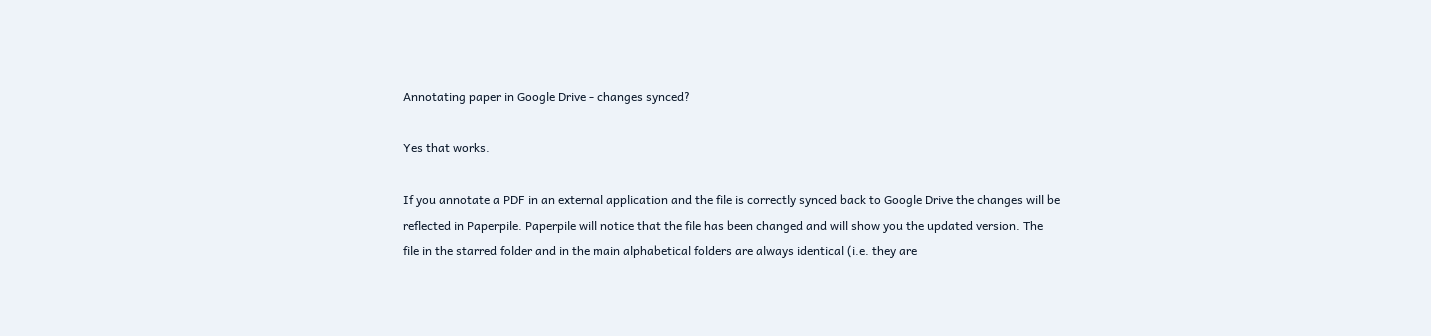Annotating paper in Google Drive - changes synced?

Yes that works.

If you annotate a PDF in an external application and the file is correctly synced back to Google Drive the changes will be reflected in Paperpile. Paperpile will notice that the file has been changed and will show you the updated version. The file in the starred folder and in the main alphabetical folders are always identical (i.e. they are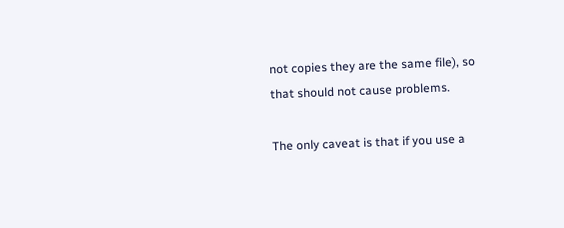not copies they are the same file), so that should not cause problems.

The only caveat is that if you use a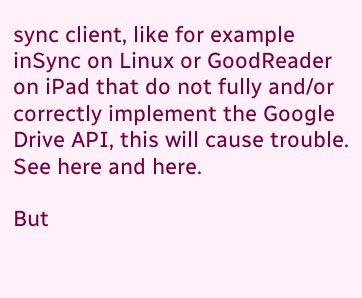sync client, like for example inSync on Linux or GoodReader on iPad that do not fully and/or correctly implement the Google Drive API, this will cause trouble. See here and here.

But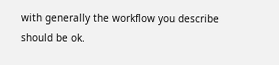with generally the workflow you describe should be ok.